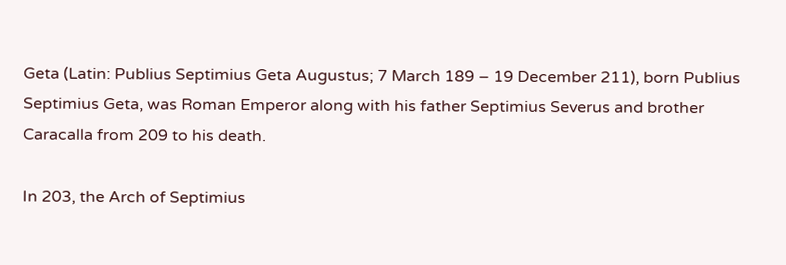Geta (Latin: Publius Septimius Geta Augustus; 7 March 189 – 19 December 211), born Publius Septimius Geta, was Roman Emperor along with his father Septimius Severus and brother Caracalla from 209 to his death.

In 203, the Arch of Septimius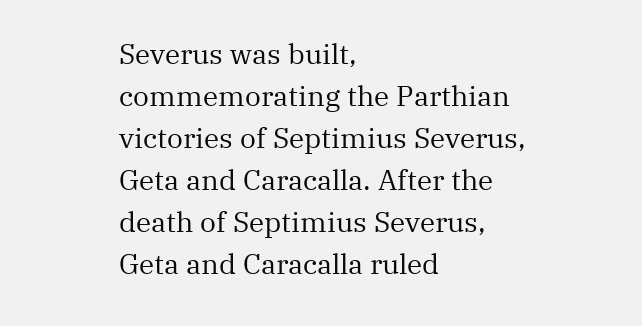Severus was built, commemorating the Parthian victories of Septimius Severus, Geta and Caracalla. After the death of Septimius Severus, Geta and Caracalla ruled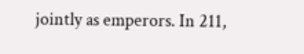jointly as emperors. In 211,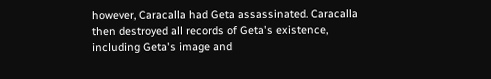however, Caracalla had Geta assassinated. Caracalla then destroyed all records of Geta's existence, including Geta's image and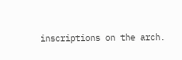inscriptions on the arch.